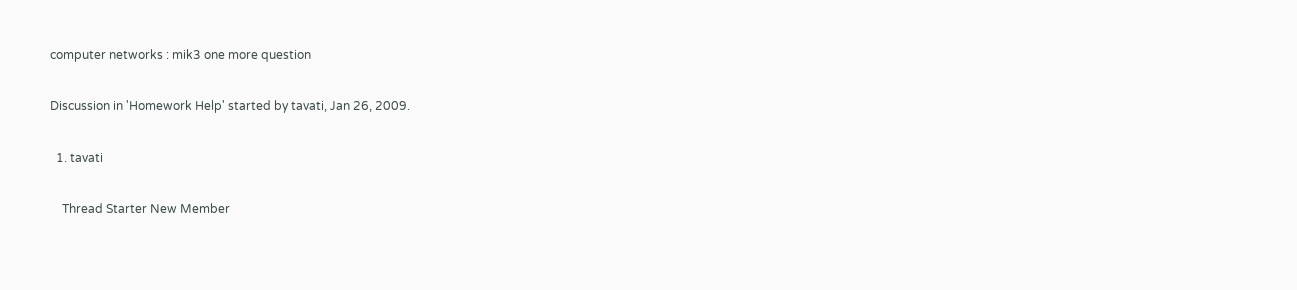computer networks : mik3 one more question

Discussion in 'Homework Help' started by tavati, Jan 26, 2009.

  1. tavati

    Thread Starter New Member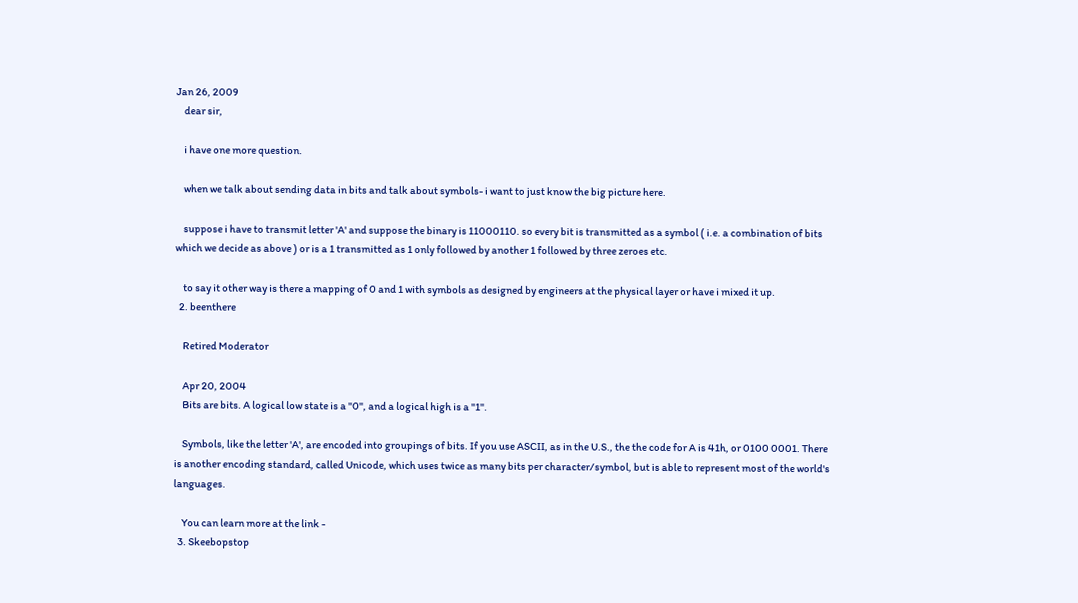Jan 26, 2009
    dear sir,

    i have one more question.

    when we talk about sending data in bits and talk about symbols- i want to just know the big picture here.

    suppose i have to transmit letter 'A' and suppose the binary is 11000110. so every bit is transmitted as a symbol ( i.e. a combination of bits which we decide as above ) or is a 1 transmitted as 1 only followed by another 1 followed by three zeroes etc.

    to say it other way is there a mapping of 0 and 1 with symbols as designed by engineers at the physical layer or have i mixed it up.
  2. beenthere

    Retired Moderator

    Apr 20, 2004
    Bits are bits. A logical low state is a "0", and a logical high is a "1".

    Symbols, like the letter 'A', are encoded into groupings of bits. If you use ASCII, as in the U.S., the the code for A is 41h, or 0100 0001. There is another encoding standard, called Unicode, which uses twice as many bits per character/symbol, but is able to represent most of the world's languages.

    You can learn more at the link -
  3. Skeebopstop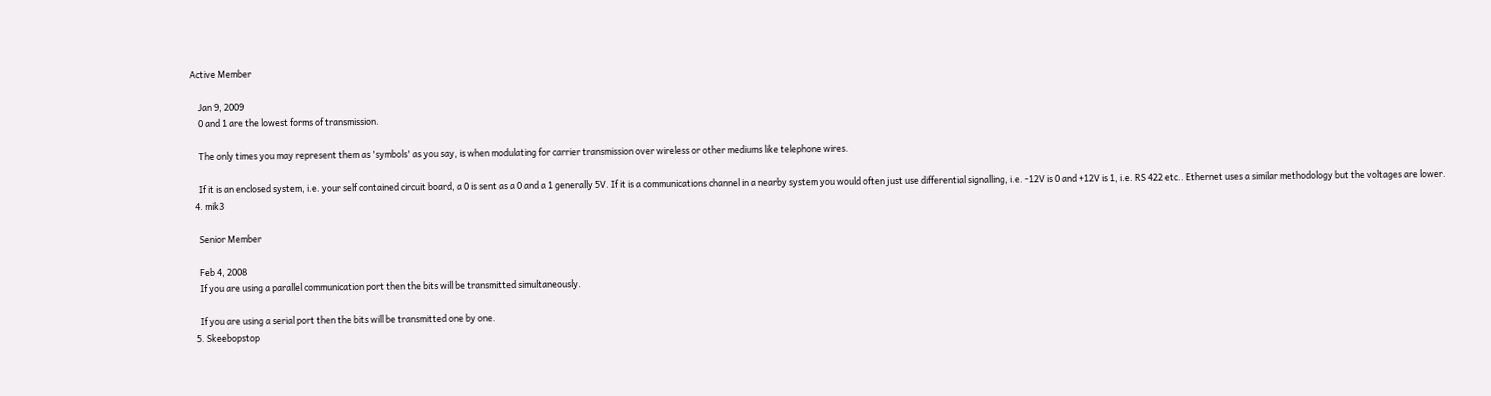Active Member

    Jan 9, 2009
    0 and 1 are the lowest forms of transmission.

    The only times you may represent them as 'symbols' as you say, is when modulating for carrier transmission over wireless or other mediums like telephone wires.

    If it is an enclosed system, i.e. your self contained circuit board, a 0 is sent as a 0 and a 1 generally 5V. If it is a communications channel in a nearby system you would often just use differential signalling, i.e. -12V is 0 and +12V is 1, i.e. RS 422 etc.. Ethernet uses a similar methodology but the voltages are lower.
  4. mik3

    Senior Member

    Feb 4, 2008
    If you are using a parallel communication port then the bits will be transmitted simultaneously.

    If you are using a serial port then the bits will be transmitted one by one.
  5. Skeebopstop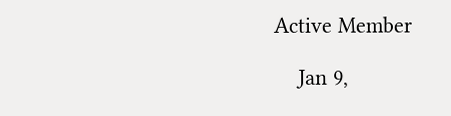Active Member

    Jan 9,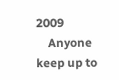2009
    Anyone keep up to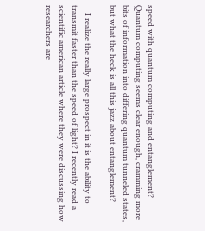speed with quantum computing and entanglement? Quantum computing seems clear enough, cramming more bits of information into differing quantum tunneled states, but what the heck is all this jazz about entanglement?

    I realize the really large prospect in it is the ability to transmit faster than the speed of light? I recently read a scientific american article where they were discussing how researchers are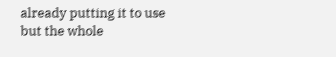already putting it to use but the whole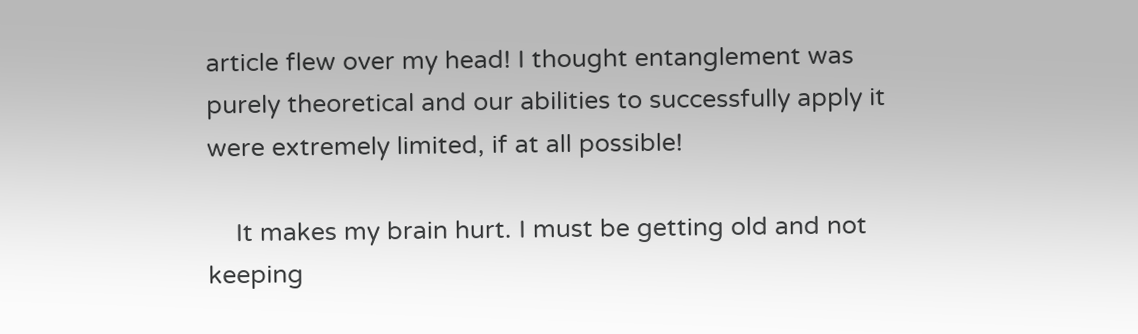article flew over my head! I thought entanglement was purely theoretical and our abilities to successfully apply it were extremely limited, if at all possible!

    It makes my brain hurt. I must be getting old and not keeping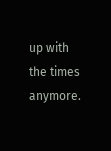up with the times anymore.